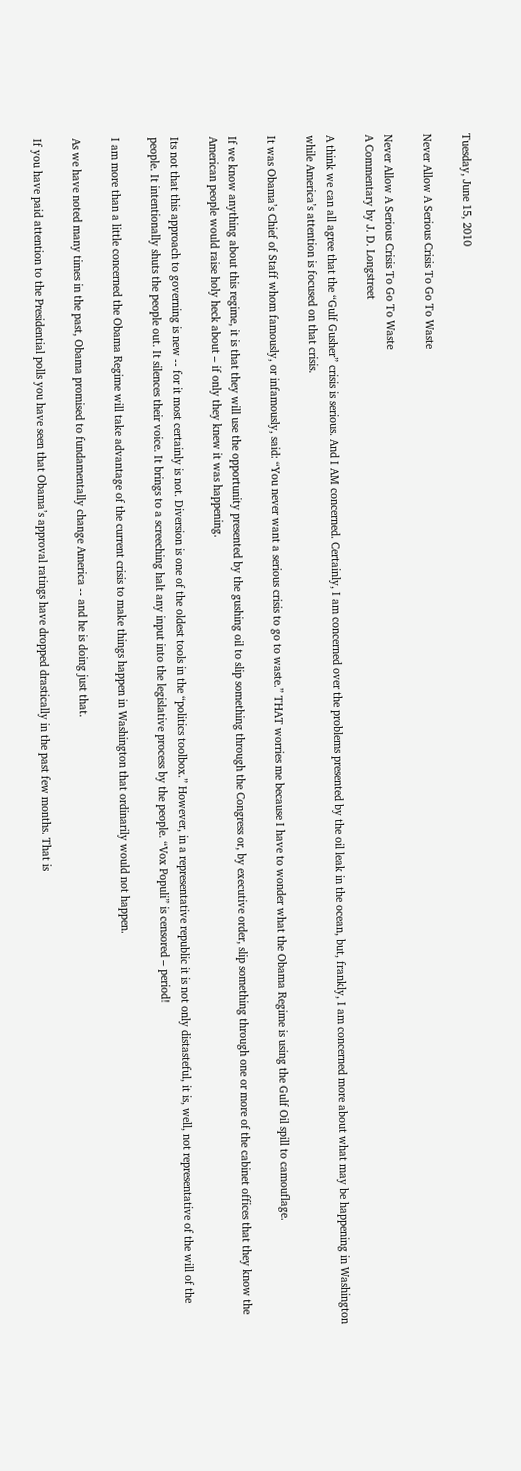Tuesday, June 15, 2010

Never Allow A Serious Crisis To Go To Waste

Never Allow A Serious Crisis To Go To Waste
A Commentary by J. D. Longstreet

A think we can all agree that the “Gulf Gusher” crisis is serious. And I AM concerned. Certainly, I am concerned over the problems presented by the oil leak in the ocean, but, frankly, I am concerned more about what may be happening in Washington while America’s attention is focused on that crisis.

It was Obama’s Chief of Staff whom famously, or infamously, said: “You never want a serious crisis to go to waste.” THAT worries me because I have to wonder what the Obama Regime is using the Gulf Oil spill to camouflage.

If we know anything about this regime, it is that they will use the opportunity presented by the gushing oil to slip something through the Congress or, by executive order, slip something through one or more of the cabinet offices that they know the American people would raise holy heck about – if only they knew it was happening.

Its not that this approach to governing is new -- for it most certainly is not. Diversion is one of the oldest tools in the “politics toolbox.” However, in a representative republic it is not only distasteful, it is, well, not representative of the will of the people. It intentionally shuts the people out. It silences their voice. It brings to a screeching halt any input into the legislative process by the people. “Vox Populi” is censored – period!

I am more than a little concerned the Obama Regime will take advantage of the current crisis to make things happen in Washington that ordinarily would not happen.

As we have noted many times in the past, Obama promised to fundamentally change America -- and he is doing just that.

If you have paid attention to the Presidential polls you have seen that Obama’s approval ratings have dropped drastically in the past few months. That is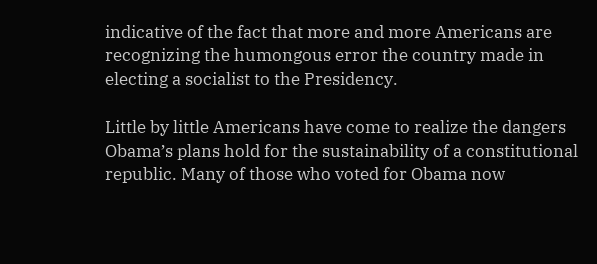indicative of the fact that more and more Americans are recognizing the humongous error the country made in electing a socialist to the Presidency.

Little by little Americans have come to realize the dangers Obama’s plans hold for the sustainability of a constitutional republic. Many of those who voted for Obama now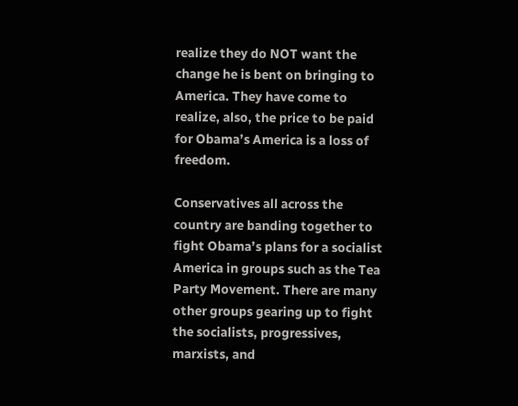realize they do NOT want the change he is bent on bringing to America. They have come to realize, also, the price to be paid for Obama’s America is a loss of freedom.

Conservatives all across the country are banding together to fight Obama’s plans for a socialist America in groups such as the Tea Party Movement. There are many other groups gearing up to fight the socialists, progressives, marxists, and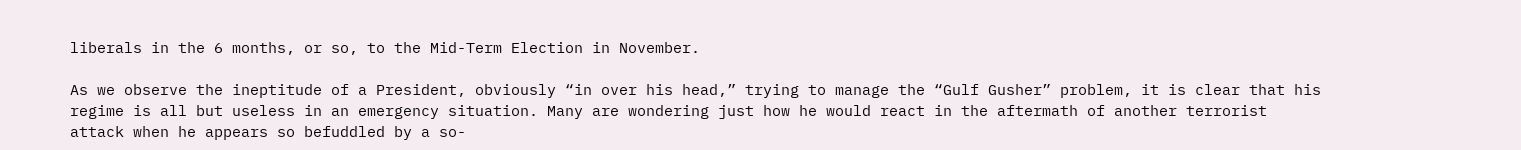liberals in the 6 months, or so, to the Mid-Term Election in November.

As we observe the ineptitude of a President, obviously “in over his head,” trying to manage the “Gulf Gusher” problem, it is clear that his regime is all but useless in an emergency situation. Many are wondering just how he would react in the aftermath of another terrorist attack when he appears so befuddled by a so-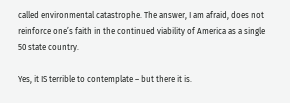called environmental catastrophe. The answer, I am afraid, does not reinforce one’s faith in the continued viability of America as a single 50 state country.

Yes, it IS terrible to contemplate – but there it is.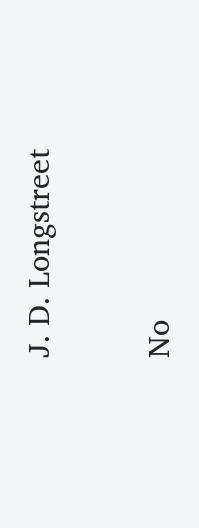J. D. Longstreet

No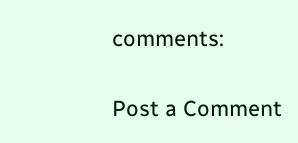comments:

Post a Comment